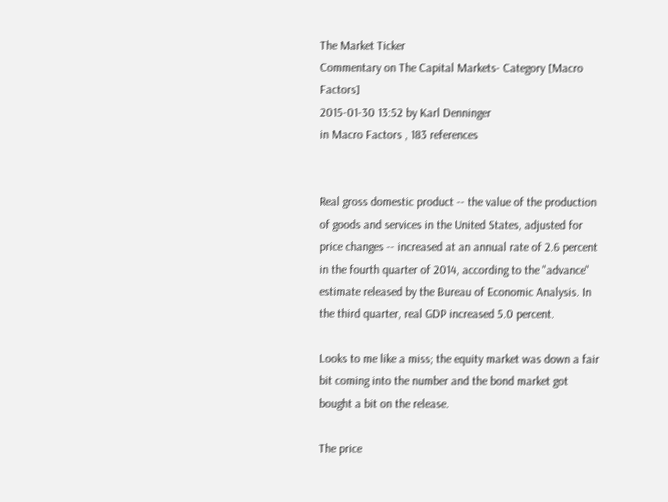The Market Ticker
Commentary on The Capital Markets- Category [Macro Factors]
2015-01-30 13:52 by Karl Denninger
in Macro Factors , 183 references


Real gross domestic product -- the value of the production of goods and services in the United States, adjusted for price changes -- increased at an annual rate of 2.6 percent in the fourth quarter of 2014, according to the "advance" estimate released by the Bureau of Economic Analysis. In the third quarter, real GDP increased 5.0 percent.

Looks to me like a miss; the equity market was down a fair bit coming into the number and the bond market got bought a bit on the release.

The price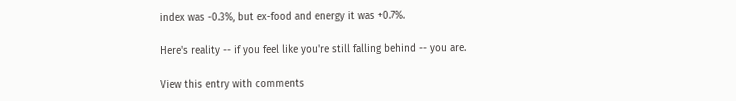index was -0.3%, but ex-food and energy it was +0.7%.

Here's reality -- if you feel like you're still falling behind -- you are.

View this entry with comments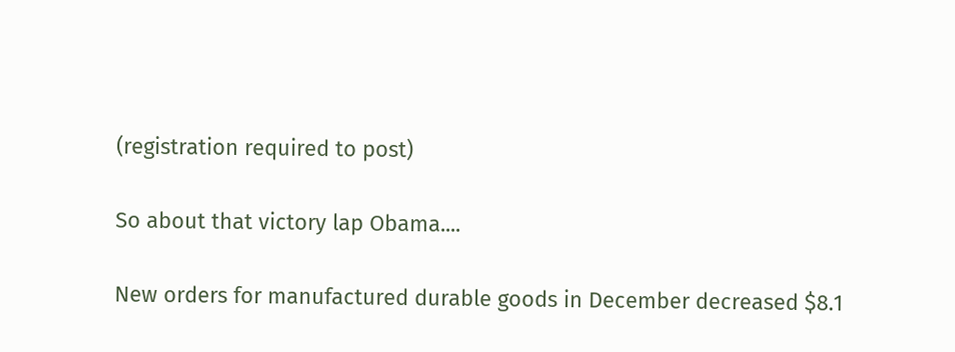(registration required to post)

So about that victory lap Obama....

New orders for manufactured durable goods in December decreased $8.1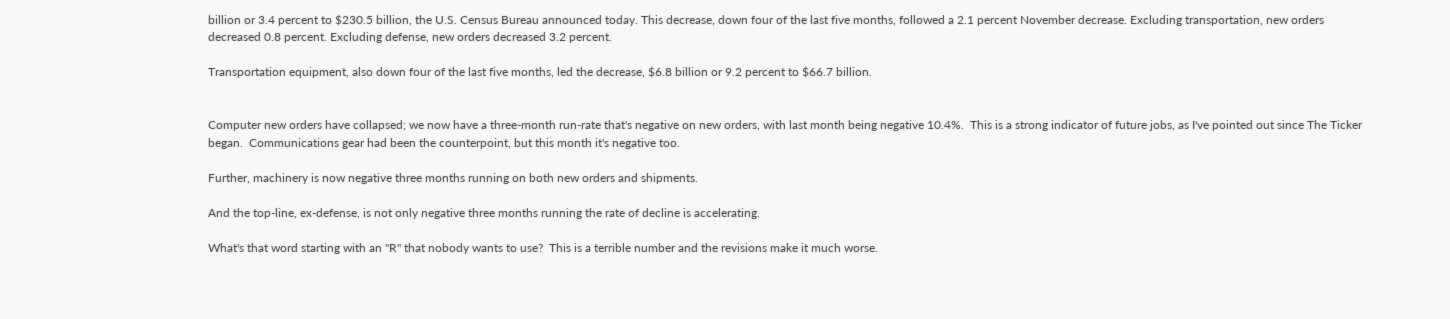billion or 3.4 percent to $230.5 billion, the U.S. Census Bureau announced today. This decrease, down four of the last five months, followed a 2.1 percent November decrease. Excluding transportation, new orders decreased 0.8 percent. Excluding defense, new orders decreased 3.2 percent.

Transportation equipment, also down four of the last five months, led the decrease, $6.8 billion or 9.2 percent to $66.7 billion.


Computer new orders have collapsed; we now have a three-month run-rate that's negative on new orders, with last month being negative 10.4%.  This is a strong indicator of future jobs, as I've pointed out since The Ticker began.  Communications gear had been the counterpoint, but this month it's negative too.

Further, machinery is now negative three months running on both new orders and shipments.

And the top-line, ex-defense, is not only negative three months running the rate of decline is accelerating.

What's that word starting with an "R" that nobody wants to use?  This is a terrible number and the revisions make it much worse.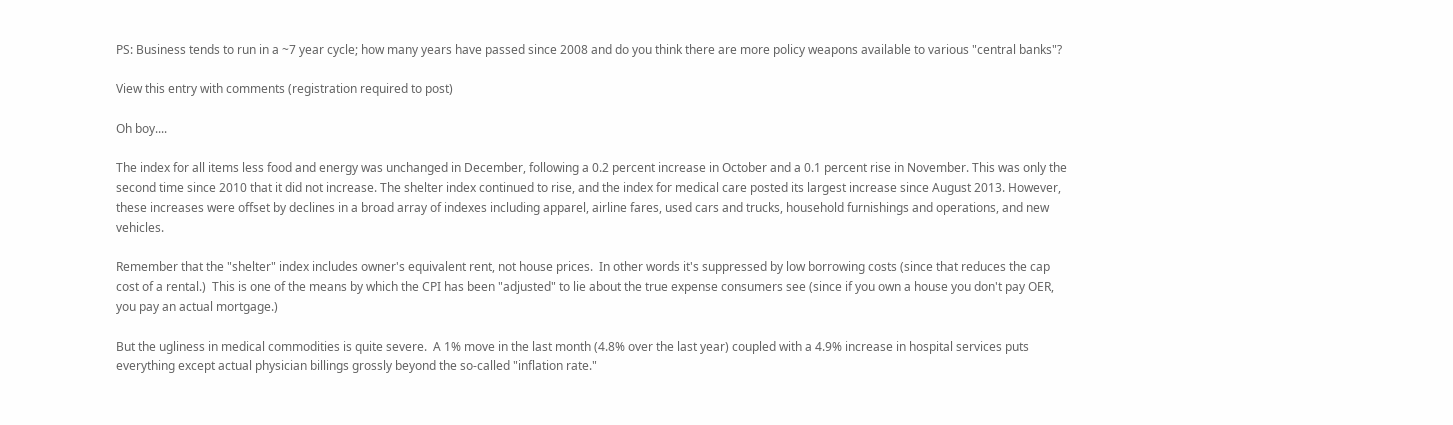PS: Business tends to run in a ~7 year cycle; how many years have passed since 2008 and do you think there are more policy weapons available to various "central banks"?

View this entry with comments (registration required to post)

Oh boy....

The index for all items less food and energy was unchanged in December, following a 0.2 percent increase in October and a 0.1 percent rise in November. This was only the second time since 2010 that it did not increase. The shelter index continued to rise, and the index for medical care posted its largest increase since August 2013. However, these increases were offset by declines in a broad array of indexes including apparel, airline fares, used cars and trucks, household furnishings and operations, and new vehicles.

Remember that the "shelter" index includes owner's equivalent rent, not house prices.  In other words it's suppressed by low borrowing costs (since that reduces the cap cost of a rental.)  This is one of the means by which the CPI has been "adjusted" to lie about the true expense consumers see (since if you own a house you don't pay OER, you pay an actual mortgage.)

But the ugliness in medical commodities is quite severe.  A 1% move in the last month (4.8% over the last year) coupled with a 4.9% increase in hospital services puts everything except actual physician billings grossly beyond the so-called "inflation rate."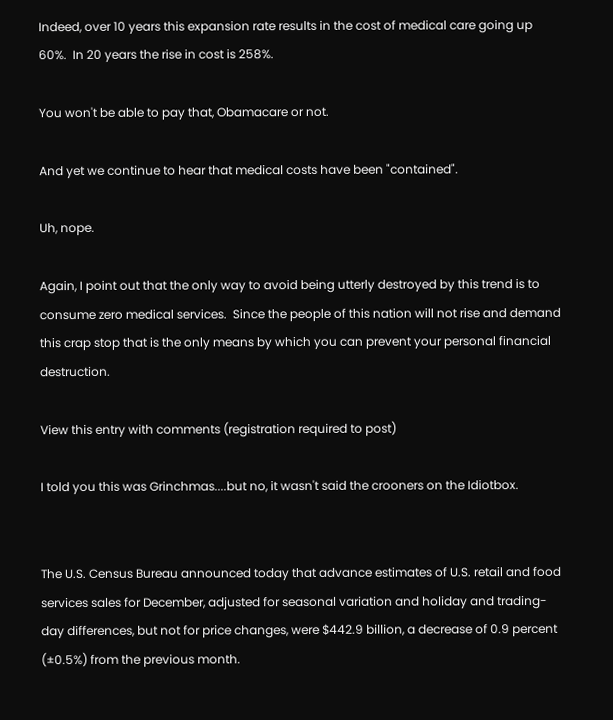Indeed, over 10 years this expansion rate results in the cost of medical care going up 60%.  In 20 years the rise in cost is 258%.

You won't be able to pay that, Obamacare or not.

And yet we continue to hear that medical costs have been "contained".

Uh, nope.

Again, I point out that the only way to avoid being utterly destroyed by this trend is to consume zero medical services.  Since the people of this nation will not rise and demand this crap stop that is the only means by which you can prevent your personal financial destruction.

View this entry with comments (registration required to post)

I told you this was Grinchmas....but no, it wasn't said the crooners on the Idiotbox.


The U.S. Census Bureau announced today that advance estimates of U.S. retail and food services sales for December, adjusted for seasonal variation and holiday and trading-day differences, but not for price changes, were $442.9 billion, a decrease of 0.9 percent (±0.5%) from the previous month.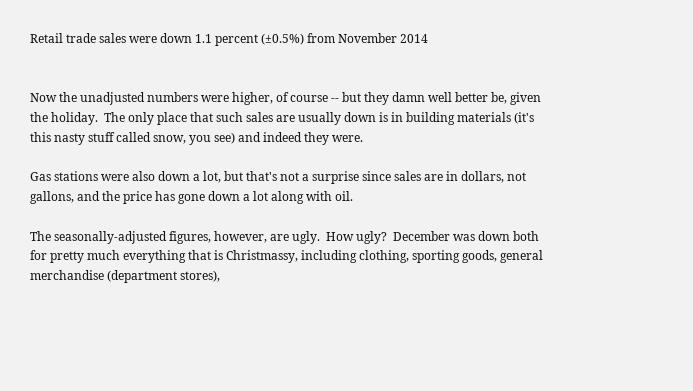Retail trade sales were down 1.1 percent (±0.5%) from November 2014


Now the unadjusted numbers were higher, of course -- but they damn well better be, given the holiday.  The only place that such sales are usually down is in building materials (it's this nasty stuff called snow, you see) and indeed they were.

Gas stations were also down a lot, but that's not a surprise since sales are in dollars, not gallons, and the price has gone down a lot along with oil.

The seasonally-adjusted figures, however, are ugly.  How ugly?  December was down both for pretty much everything that is Christmassy, including clothing, sporting goods, general merchandise (department stores),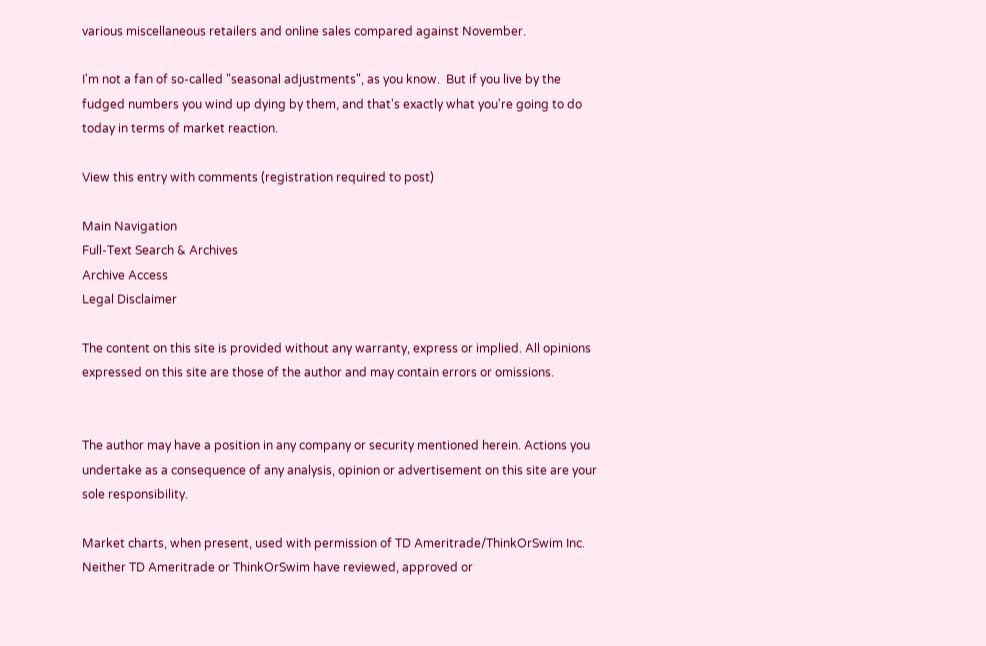various miscellaneous retailers and online sales compared against November.

I'm not a fan of so-called "seasonal adjustments", as you know.  But if you live by the fudged numbers you wind up dying by them, and that's exactly what you're going to do today in terms of market reaction.

View this entry with comments (registration required to post)

Main Navigation
Full-Text Search & Archives
Archive Access
Legal Disclaimer

The content on this site is provided without any warranty, express or implied. All opinions expressed on this site are those of the author and may contain errors or omissions.


The author may have a position in any company or security mentioned herein. Actions you undertake as a consequence of any analysis, opinion or advertisement on this site are your sole responsibility.

Market charts, when present, used with permission of TD Ameritrade/ThinkOrSwim Inc. Neither TD Ameritrade or ThinkOrSwim have reviewed, approved or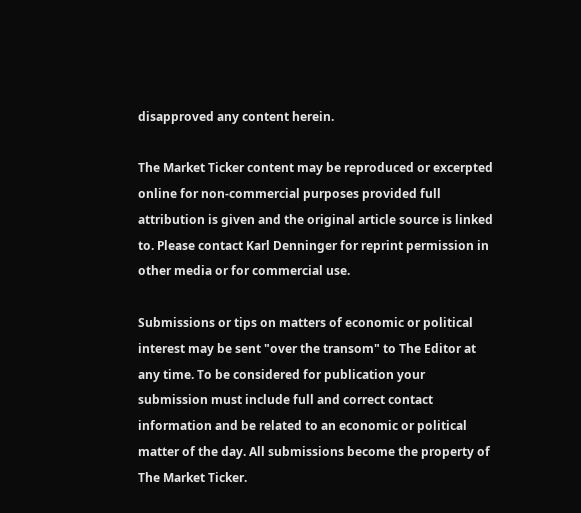disapproved any content herein.

The Market Ticker content may be reproduced or excerpted online for non-commercial purposes provided full attribution is given and the original article source is linked to. Please contact Karl Denninger for reprint permission in other media or for commercial use.

Submissions or tips on matters of economic or political interest may be sent "over the transom" to The Editor at any time. To be considered for publication your submission must include full and correct contact information and be related to an economic or political matter of the day. All submissions become the property of The Market Ticker.